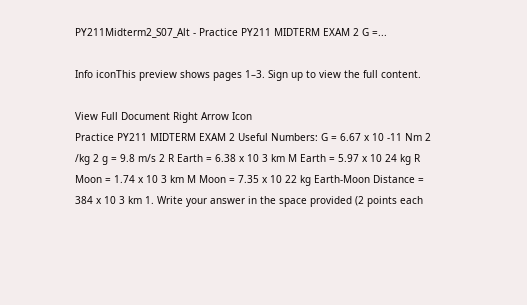PY211Midterm2_S07_Alt - Practice PY211 MIDTERM EXAM 2 G =...

Info iconThis preview shows pages 1–3. Sign up to view the full content.

View Full Document Right Arrow Icon
Practice PY211 MIDTERM EXAM 2 Useful Numbers: G = 6.67 x 10 -11 Nm 2 /kg 2 g = 9.8 m/s 2 R Earth = 6.38 x 10 3 km M Earth = 5.97 x 10 24 kg R Moon = 1.74 x 10 3 km M Moon = 7.35 x 10 22 kg Earth-Moon Distance = 384 x 10 3 km 1. Write your answer in the space provided (2 points each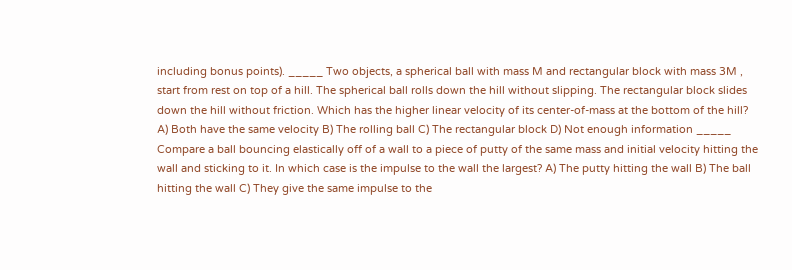including bonus points). _____ Two objects, a spherical ball with mass M and rectangular block with mass 3M , start from rest on top of a hill. The spherical ball rolls down the hill without slipping. The rectangular block slides down the hill without friction. Which has the higher linear velocity of its center-of-mass at the bottom of the hill? A) Both have the same velocity B) The rolling ball C) The rectangular block D) Not enough information _____ Compare a ball bouncing elastically off of a wall to a piece of putty of the same mass and initial velocity hitting the wall and sticking to it. In which case is the impulse to the wall the largest? A) The putty hitting the wall B) The ball hitting the wall C) They give the same impulse to the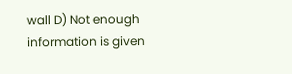wall D) Not enough information is given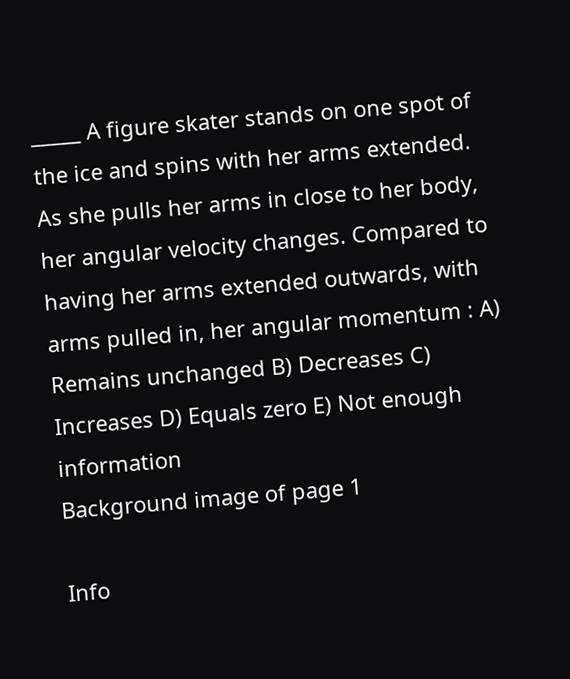_____ A figure skater stands on one spot of the ice and spins with her arms extended. As she pulls her arms in close to her body, her angular velocity changes. Compared to having her arms extended outwards, with arms pulled in, her angular momentum : A) Remains unchanged B) Decreases C) Increases D) Equals zero E) Not enough information
Background image of page 1

Info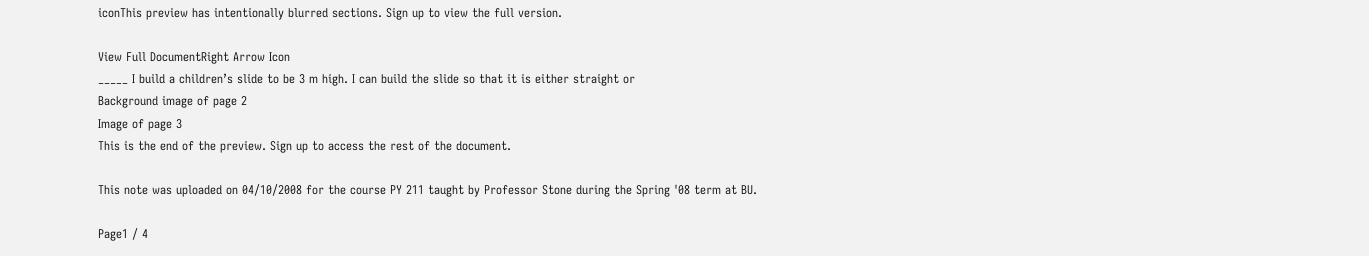iconThis preview has intentionally blurred sections. Sign up to view the full version.

View Full DocumentRight Arrow Icon
_____ I build a children’s slide to be 3 m high. I can build the slide so that it is either straight or
Background image of page 2
Image of page 3
This is the end of the preview. Sign up to access the rest of the document.

This note was uploaded on 04/10/2008 for the course PY 211 taught by Professor Stone during the Spring '08 term at BU.

Page1 / 4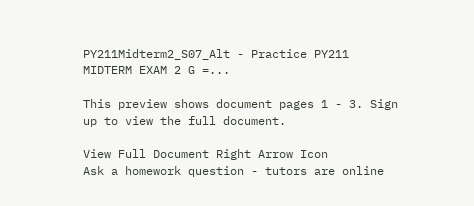PY211Midterm2_S07_Alt - Practice PY211 MIDTERM EXAM 2 G =...

This preview shows document pages 1 - 3. Sign up to view the full document.

View Full Document Right Arrow Icon
Ask a homework question - tutors are online